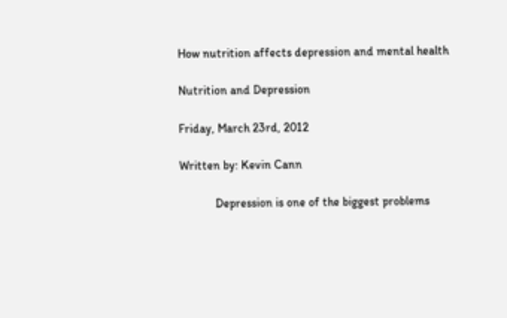How nutrition affects depression and mental health

Nutrition and Depression

Friday, March 23rd, 2012

Written by: Kevin Cann

            Depression is one of the biggest problems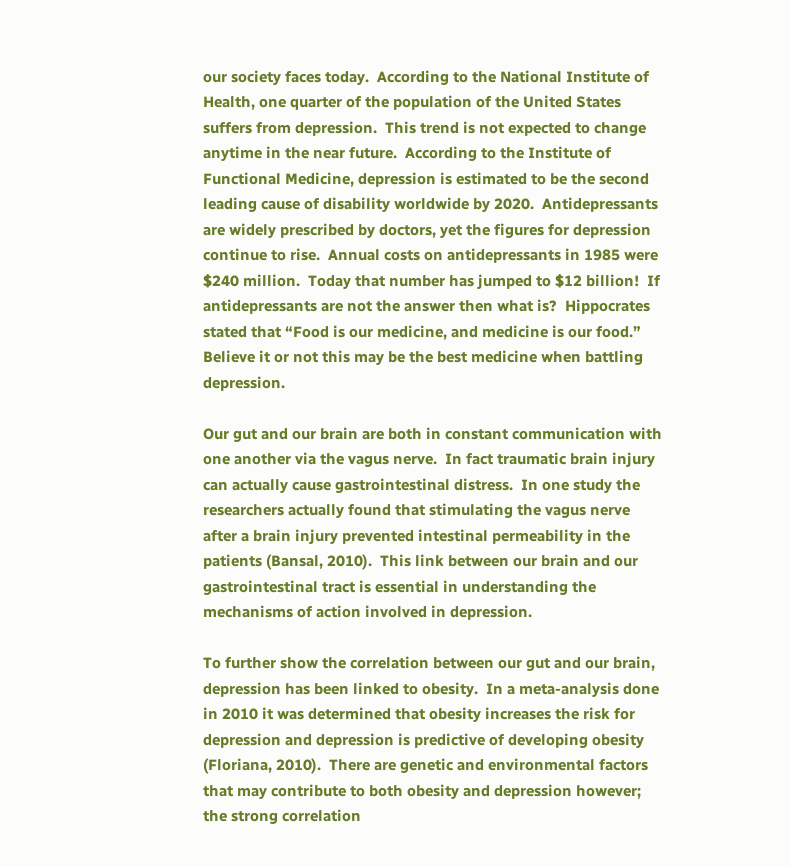our society faces today.  According to the National Institute of Health, one quarter of the population of the United States suffers from depression.  This trend is not expected to change anytime in the near future.  According to the Institute of Functional Medicine, depression is estimated to be the second leading cause of disability worldwide by 2020.  Antidepressants are widely prescribed by doctors, yet the figures for depression continue to rise.  Annual costs on antidepressants in 1985 were $240 million.  Today that number has jumped to $12 billion!  If antidepressants are not the answer then what is?  Hippocrates stated that “Food is our medicine, and medicine is our food.”  Believe it or not this may be the best medicine when battling depression.

Our gut and our brain are both in constant communication with one another via the vagus nerve.  In fact traumatic brain injury can actually cause gastrointestinal distress.  In one study the researchers actually found that stimulating the vagus nerve after a brain injury prevented intestinal permeability in the patients (Bansal, 2010).  This link between our brain and our gastrointestinal tract is essential in understanding the mechanisms of action involved in depression.

To further show the correlation between our gut and our brain, depression has been linked to obesity.  In a meta-analysis done in 2010 it was determined that obesity increases the risk for depression and depression is predictive of developing obesity (Floriana, 2010).  There are genetic and environmental factors that may contribute to both obesity and depression however; the strong correlation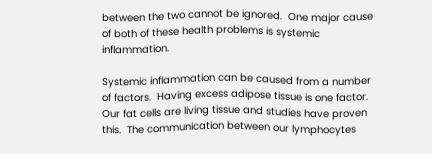between the two cannot be ignored.  One major cause of both of these health problems is systemic inflammation.

Systemic inflammation can be caused from a number of factors.  Having excess adipose tissue is one factor.  Our fat cells are living tissue and studies have proven this.  The communication between our lymphocytes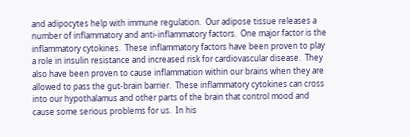and adipocytes help with immune regulation.  Our adipose tissue releases a number of inflammatory and anti-inflammatory factors.  One major factor is the inflammatory cytokines.  These inflammatory factors have been proven to play a role in insulin resistance and increased risk for cardiovascular disease.  They also have been proven to cause inflammation within our brains when they are allowed to pass the gut-brain barrier.  These inflammatory cytokines can cross into our hypothalamus and other parts of the brain that control mood and cause some serious problems for us.  In his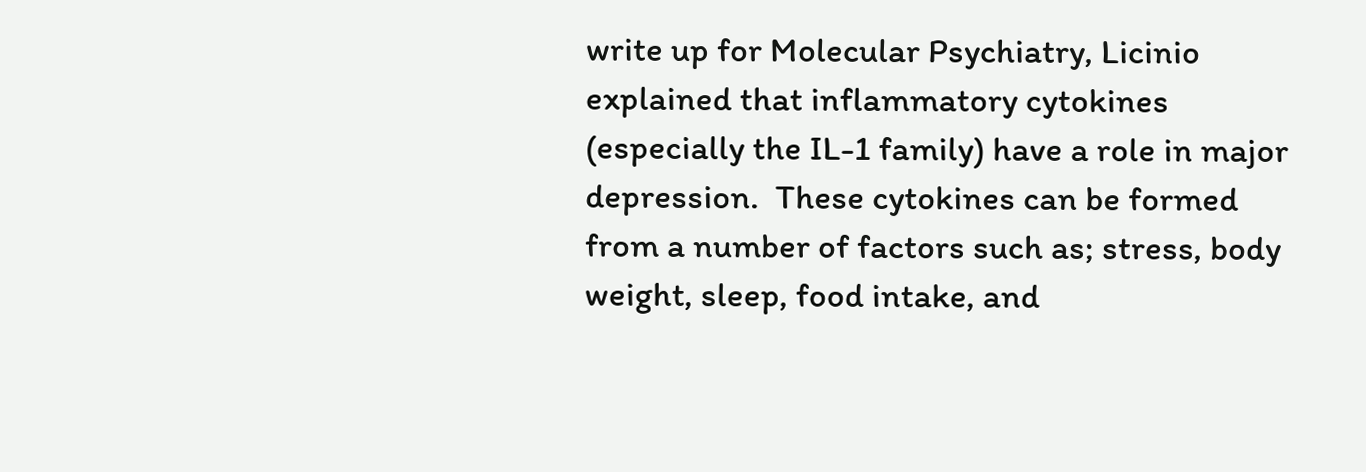write up for Molecular Psychiatry, Licinio explained that inflammatory cytokines (especially the IL-1 family) have a role in major depression.  These cytokines can be formed from a number of factors such as; stress, body weight, sleep, food intake, and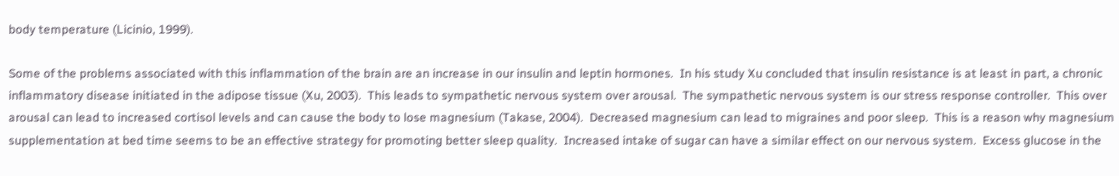body temperature (Licinio, 1999).

Some of the problems associated with this inflammation of the brain are an increase in our insulin and leptin hormones.  In his study Xu concluded that insulin resistance is at least in part, a chronic inflammatory disease initiated in the adipose tissue (Xu, 2003).  This leads to sympathetic nervous system over arousal.  The sympathetic nervous system is our stress response controller.  This over arousal can lead to increased cortisol levels and can cause the body to lose magnesium (Takase, 2004).  Decreased magnesium can lead to migraines and poor sleep.  This is a reason why magnesium supplementation at bed time seems to be an effective strategy for promoting better sleep quality.  Increased intake of sugar can have a similar effect on our nervous system.  Excess glucose in the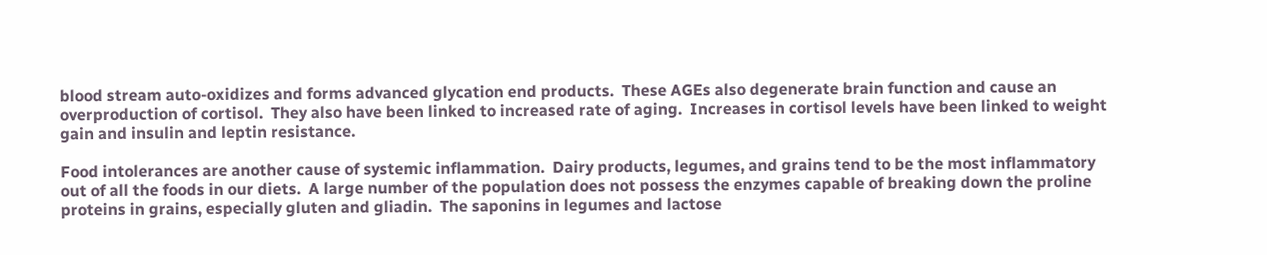blood stream auto-oxidizes and forms advanced glycation end products.  These AGEs also degenerate brain function and cause an overproduction of cortisol.  They also have been linked to increased rate of aging.  Increases in cortisol levels have been linked to weight gain and insulin and leptin resistance.

Food intolerances are another cause of systemic inflammation.  Dairy products, legumes, and grains tend to be the most inflammatory out of all the foods in our diets.  A large number of the population does not possess the enzymes capable of breaking down the proline proteins in grains, especially gluten and gliadin.  The saponins in legumes and lactose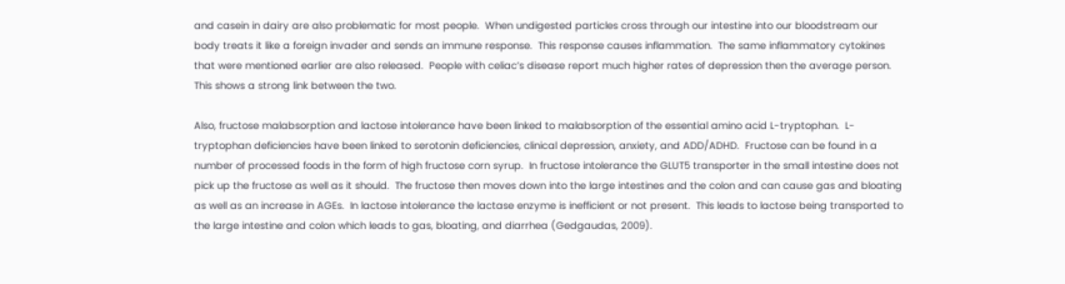and casein in dairy are also problematic for most people.  When undigested particles cross through our intestine into our bloodstream our body treats it like a foreign invader and sends an immune response.  This response causes inflammation.  The same inflammatory cytokines that were mentioned earlier are also released.  People with celiac’s disease report much higher rates of depression then the average person.  This shows a strong link between the two.

Also, fructose malabsorption and lactose intolerance have been linked to malabsorption of the essential amino acid L-tryptophan.  L-tryptophan deficiencies have been linked to serotonin deficiencies, clinical depression, anxiety, and ADD/ADHD.  Fructose can be found in a number of processed foods in the form of high fructose corn syrup.  In fructose intolerance the GLUT5 transporter in the small intestine does not pick up the fructose as well as it should.  The fructose then moves down into the large intestines and the colon and can cause gas and bloating as well as an increase in AGEs.  In lactose intolerance the lactase enzyme is inefficient or not present.  This leads to lactose being transported to the large intestine and colon which leads to gas, bloating, and diarrhea (Gedgaudas, 2009).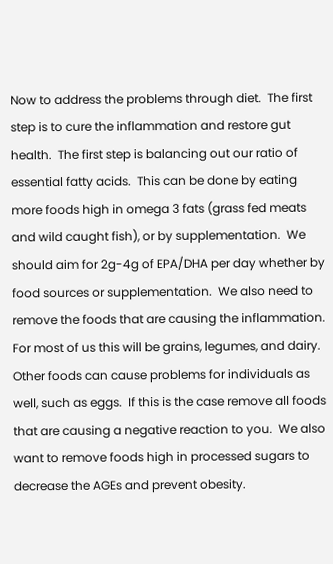Now to address the problems through diet.  The first step is to cure the inflammation and restore gut health.  The first step is balancing out our ratio of essential fatty acids.  This can be done by eating more foods high in omega 3 fats (grass fed meats and wild caught fish), or by supplementation.  We should aim for 2g-4g of EPA/DHA per day whether by food sources or supplementation.  We also need to remove the foods that are causing the inflammation.  For most of us this will be grains, legumes, and dairy.  Other foods can cause problems for individuals as well, such as eggs.  If this is the case remove all foods that are causing a negative reaction to you.  We also want to remove foods high in processed sugars to decrease the AGEs and prevent obesity.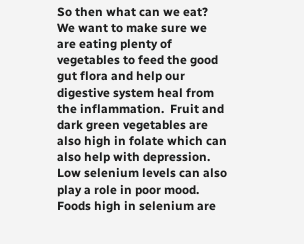So then what can we eat?  We want to make sure we are eating plenty of vegetables to feed the good gut flora and help our digestive system heal from the inflammation.  Fruit and dark green vegetables are also high in folate which can also help with depression.  Low selenium levels can also play a role in poor mood.  Foods high in selenium are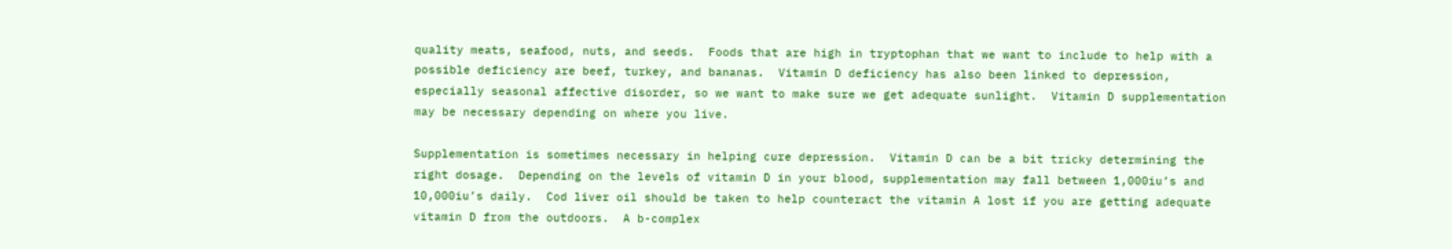quality meats, seafood, nuts, and seeds.  Foods that are high in tryptophan that we want to include to help with a possible deficiency are beef, turkey, and bananas.  Vitamin D deficiency has also been linked to depression, especially seasonal affective disorder, so we want to make sure we get adequate sunlight.  Vitamin D supplementation may be necessary depending on where you live.

Supplementation is sometimes necessary in helping cure depression.  Vitamin D can be a bit tricky determining the right dosage.  Depending on the levels of vitamin D in your blood, supplementation may fall between 1,000iu’s and 10,000iu’s daily.  Cod liver oil should be taken to help counteract the vitamin A lost if you are getting adequate vitamin D from the outdoors.  A b-complex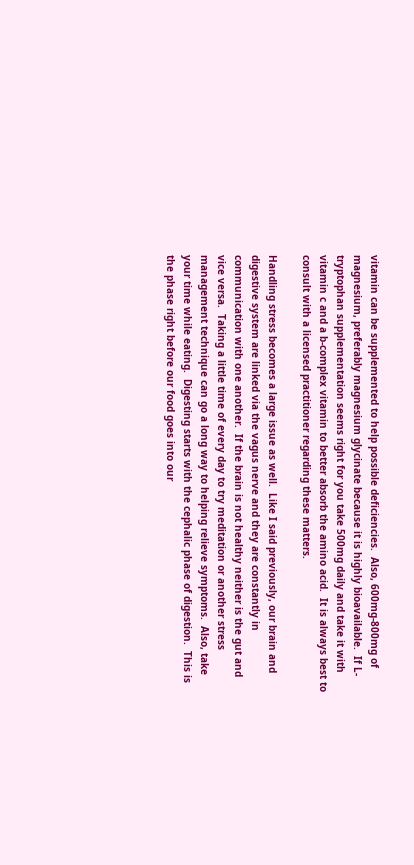vitamin can be supplemented to help possible deficiencies.  Also, 600mg-800mg of magnesium, preferably magnesium glycinate because it is highly bioavailable.  If L-tryptophan supplementation seems right for you take 500mg daily and take it with vitamin c and a b-complex vitamin to better absorb the amino acid.  It is always best to consult with a licensed practitioner regarding these matters.

Handling stress becomes a large issue as well.  Like I said previously, our brain and digestive system are linked via the vagus nerve and they are constantly in communication with one another.  If the brain is not healthy neither is the gut and vice versa.  Taking a little time of every day to try meditation or another stress management technique can go a long way to helping relieve symptoms.  Also, take your time while eating.  Digesting starts with the cephalic phase of digestion.  This is the phase right before our food goes into our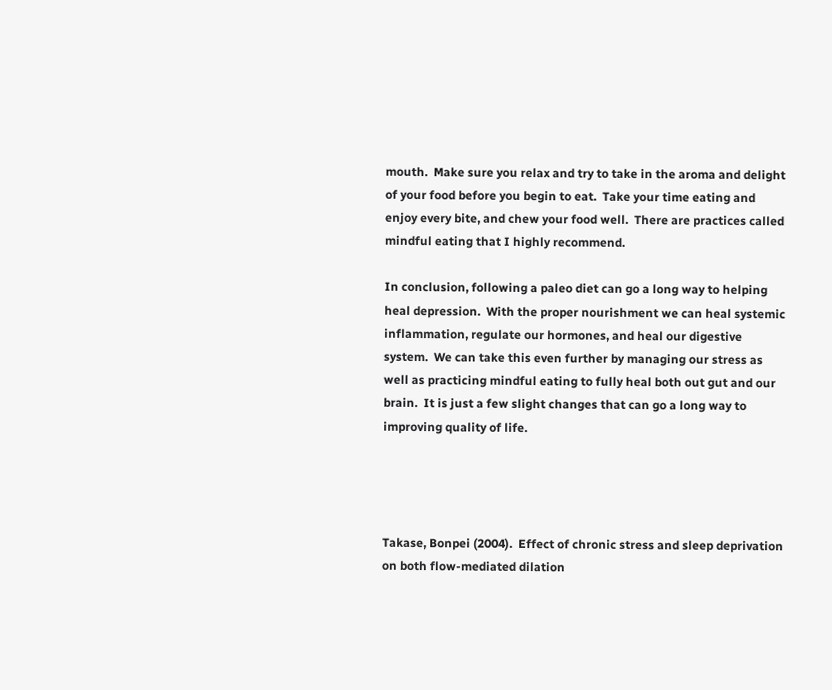mouth.  Make sure you relax and try to take in the aroma and delight of your food before you begin to eat.  Take your time eating and enjoy every bite, and chew your food well.  There are practices called mindful eating that I highly recommend.

In conclusion, following a paleo diet can go a long way to helping heal depression.  With the proper nourishment we can heal systemic inflammation, regulate our hormones, and heal our digestive system.  We can take this even further by managing our stress as well as practicing mindful eating to fully heal both out gut and our brain.  It is just a few slight changes that can go a long way to improving quality of life.




Takase, Bonpei (2004).  Effect of chronic stress and sleep deprivation on both flow-mediated dilation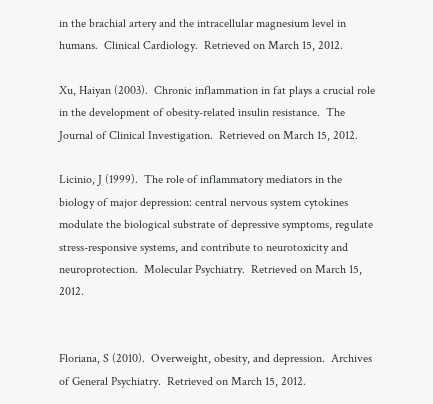in the brachial artery and the intracellular magnesium level in humans.  Clinical Cardiology.  Retrieved on March 15, 2012.

Xu, Haiyan (2003).  Chronic inflammation in fat plays a crucial role in the development of obesity-related insulin resistance.  The Journal of Clinical Investigation.  Retrieved on March 15, 2012.

Licinio, J (1999).  The role of inflammatory mediators in the biology of major depression: central nervous system cytokines modulate the biological substrate of depressive symptoms, regulate stress-responsive systems, and contribute to neurotoxicity and neuroprotection.  Molecular Psychiatry.  Retrieved on March 15, 2012.


Floriana, S (2010).  Overweight, obesity, and depression.  Archives of General Psychiatry.  Retrieved on March 15, 2012.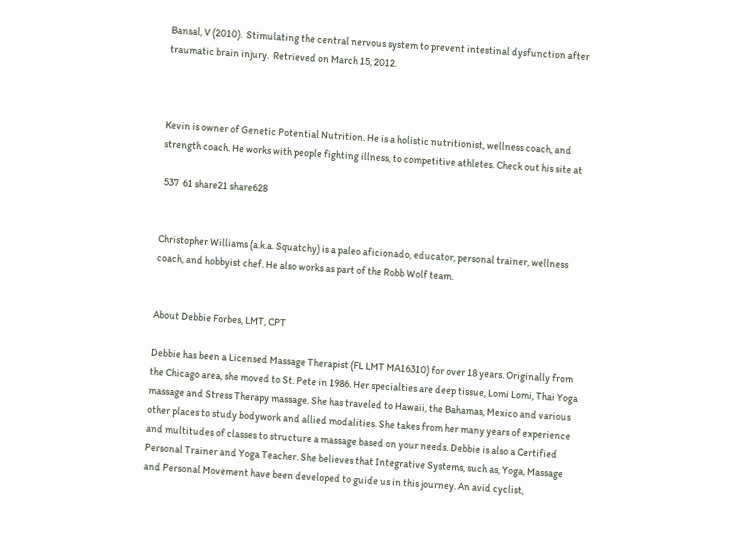Bansal, V (2010).  Stimulating the central nervous system to prevent intestinal dysfunction after traumatic brain injury.  Retrieved on March 15, 2012.



Kevin is owner of Genetic Potential Nutrition. He is a holistic nutritionist, wellness coach, and strength coach. He works with people fighting illness, to competitive athletes. Check out his site at

 537  61 share21 share628


Christopher Williams (a.k.a. Squatchy) is a paleo aficionado, educator, personal trainer, wellness coach, and hobbyist chef. He also works as part of the Robb Wolf team.


About Debbie Forbes, LMT, CPT

Debbie has been a Licensed Massage Therapist (FL LMT MA16310) for over 18 years. Originally from the Chicago area, she moved to St. Pete in 1986. Her specialties are deep tissue, Lomi Lomi, Thai Yoga massage and Stress Therapy massage. She has traveled to Hawaii, the Bahamas, Mexico and various other places to study bodywork and allied modalities. She takes from her many years of experience and multitudes of classes to structure a massage based on your needs. Debbie is also a Certified Personal Trainer and Yoga Teacher. She believes that Integrative Systems, such as, Yoga, Massage and Personal Movement have been developed to guide us in this journey. An avid cyclist,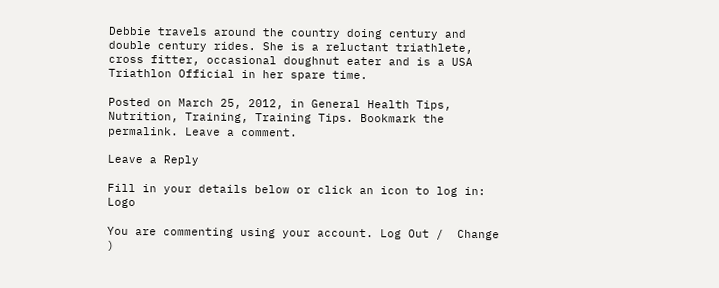Debbie travels around the country doing century and double century rides. She is a reluctant triathlete, cross fitter, occasional doughnut eater and is a USA Triathlon Official in her spare time.

Posted on March 25, 2012, in General Health Tips, Nutrition, Training, Training Tips. Bookmark the permalink. Leave a comment.

Leave a Reply

Fill in your details below or click an icon to log in: Logo

You are commenting using your account. Log Out /  Change )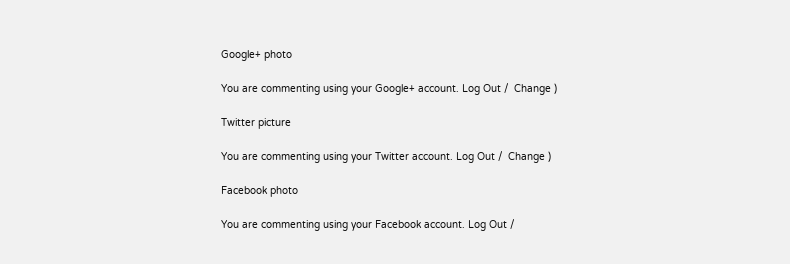Google+ photo

You are commenting using your Google+ account. Log Out /  Change )

Twitter picture

You are commenting using your Twitter account. Log Out /  Change )

Facebook photo

You are commenting using your Facebook account. Log Out /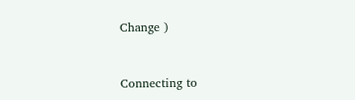Change )


Connecting to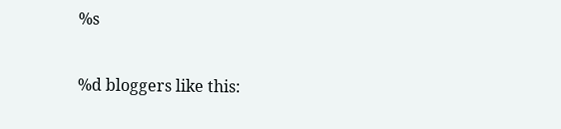%s

%d bloggers like this: